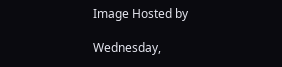Image Hosted by

Wednesday,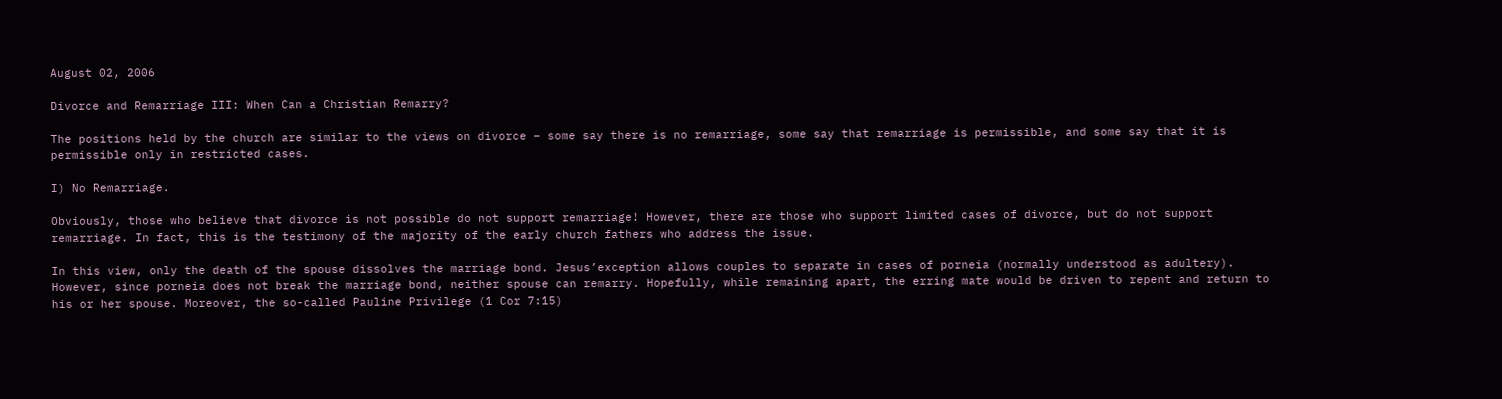August 02, 2006

Divorce and Remarriage III: When Can a Christian Remarry?

The positions held by the church are similar to the views on divorce – some say there is no remarriage, some say that remarriage is permissible, and some say that it is permissible only in restricted cases.

I) No Remarriage.

Obviously, those who believe that divorce is not possible do not support remarriage! However, there are those who support limited cases of divorce, but do not support remarriage. In fact, this is the testimony of the majority of the early church fathers who address the issue.

In this view, only the death of the spouse dissolves the marriage bond. Jesus’exception allows couples to separate in cases of porneia (normally understood as adultery). However, since porneia does not break the marriage bond, neither spouse can remarry. Hopefully, while remaining apart, the erring mate would be driven to repent and return to his or her spouse. Moreover, the so-called Pauline Privilege (1 Cor 7:15)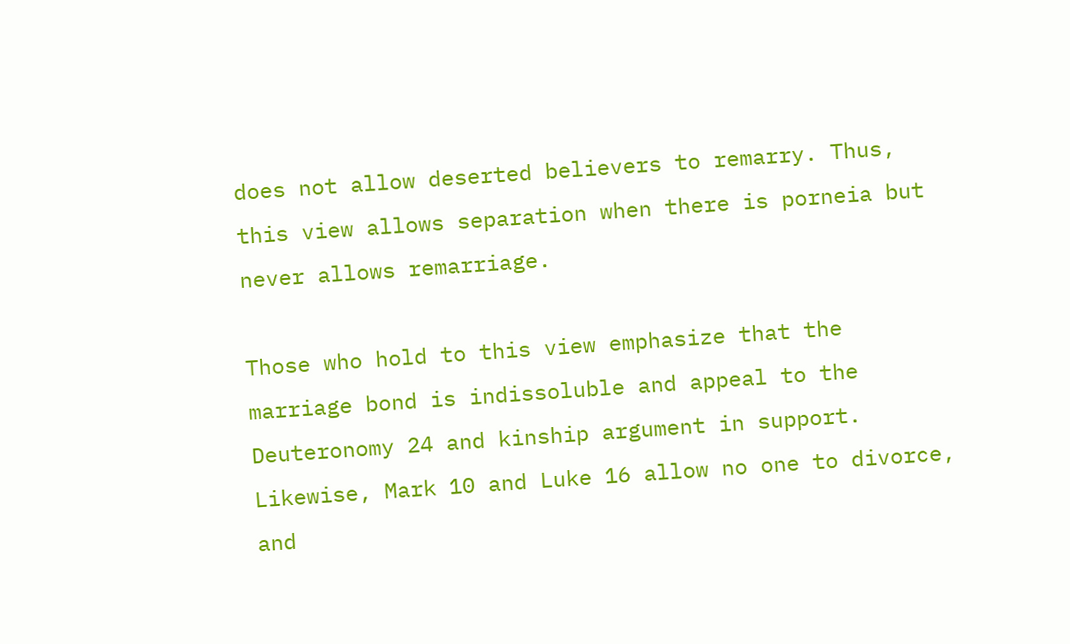does not allow deserted believers to remarry. Thus, this view allows separation when there is porneia but never allows remarriage.

Those who hold to this view emphasize that the marriage bond is indissoluble and appeal to the Deuteronomy 24 and kinship argument in support. Likewise, Mark 10 and Luke 16 allow no one to divorce, and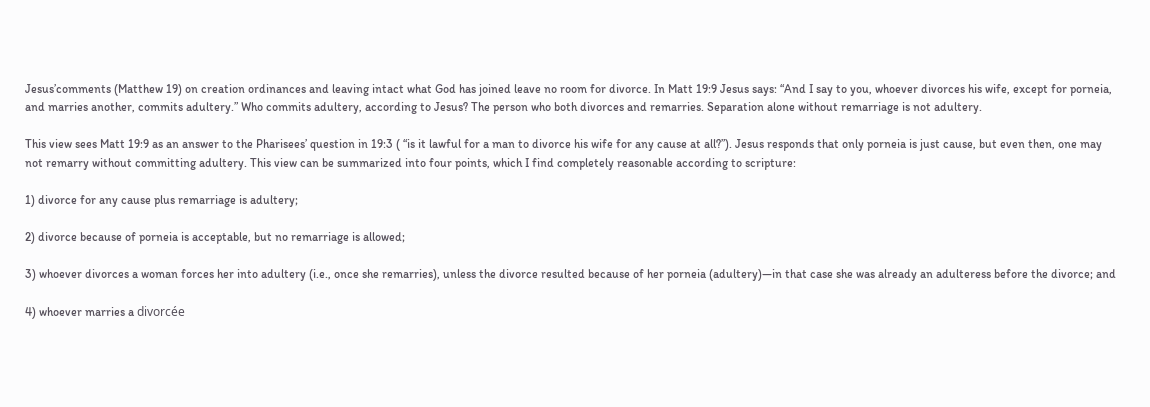Jesus’comments (Matthew 19) on creation ordinances and leaving intact what God has joined leave no room for divorce. In Matt 19:9 Jesus says: “And I say to you, whoever divorces his wife, except for porneia, and marries another, commits adultery.” Who commits adultery, according to Jesus? The person who both divorces and remarries. Separation alone without remarriage is not adultery.

This view sees Matt 19:9 as an answer to the Pharisees’ question in 19:3 ( “is it lawful for a man to divorce his wife for any cause at all?”). Jesus responds that only porneia is just cause, but even then, one may not remarry without committing adultery. This view can be summarized into four points, which I find completely reasonable according to scripture:

1) divorce for any cause plus remarriage is adultery;

2) divorce because of porneia is acceptable, but no remarriage is allowed;

3) whoever divorces a woman forces her into adultery (i.e., once she remarries), unless the divorce resulted because of her porneia (adultery)—in that case she was already an adulteress before the divorce; and

4) whoever marries a divorcée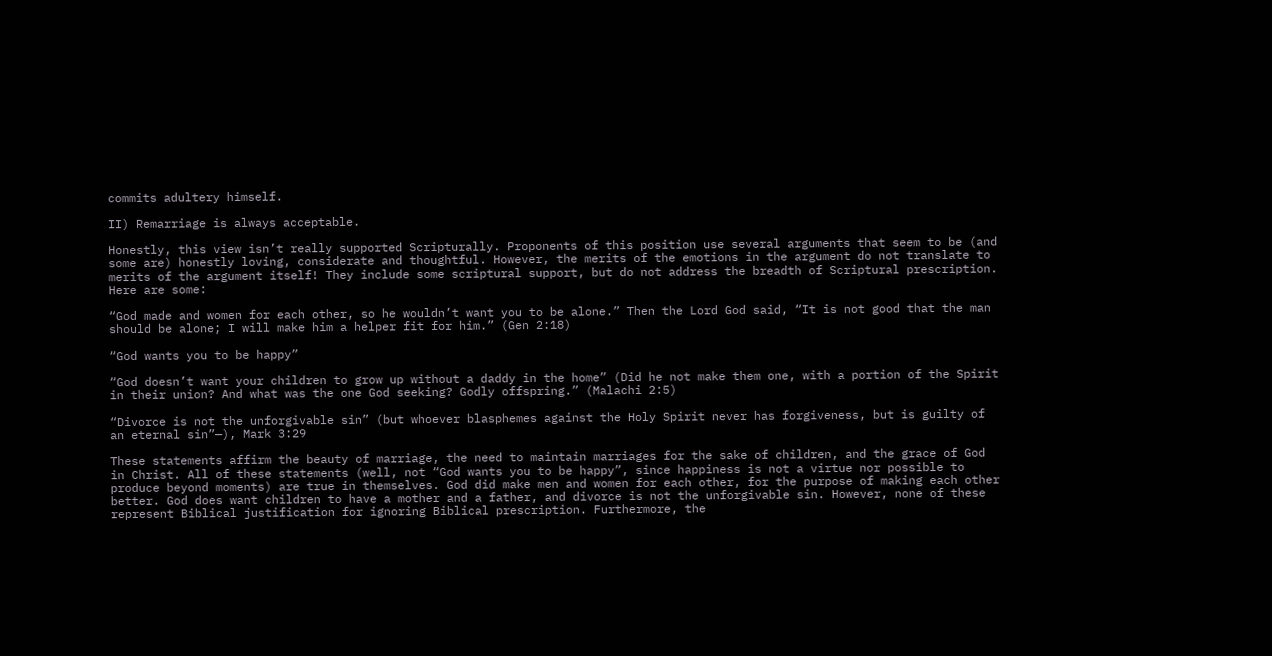commits adultery himself.

II) Remarriage is always acceptable.

Honestly, this view isn’t really supported Scripturally. Proponents of this position use several arguments that seem to be (and some are) honestly loving, considerate and thoughtful. However, the merits of the emotions in the argument do not translate to merits of the argument itself! They include some scriptural support, but do not address the breadth of Scriptural prescription. Here are some:

“God made and women for each other, so he wouldn’t want you to be alone.” Then the Lord God said, “It is not good that the man should be alone; I will make him a helper fit for him.” (Gen 2:18)

“God wants you to be happy”

“God doesn’t want your children to grow up without a daddy in the home” (Did he not make them one, with a portion of the Spirit in their union? And what was the one God seeking? Godly offspring.” (Malachi 2:5)

“Divorce is not the unforgivable sin” (but whoever blasphemes against the Holy Spirit never has forgiveness, but is guilty of an eternal sin”—), Mark 3:29

These statements affirm the beauty of marriage, the need to maintain marriages for the sake of children, and the grace of God in Christ. All of these statements (well, not “God wants you to be happy”, since happiness is not a virtue nor possible to produce beyond moments) are true in themselves. God did make men and women for each other, for the purpose of making each other better. God does want children to have a mother and a father, and divorce is not the unforgivable sin. However, none of these represent Biblical justification for ignoring Biblical prescription. Furthermore, the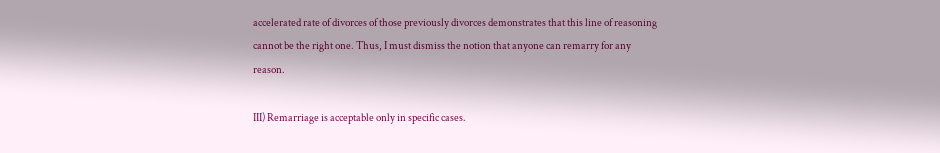accelerated rate of divorces of those previously divorces demonstrates that this line of reasoning cannot be the right one. Thus, I must dismiss the notion that anyone can remarry for any reason.

III) Remarriage is acceptable only in specific cases.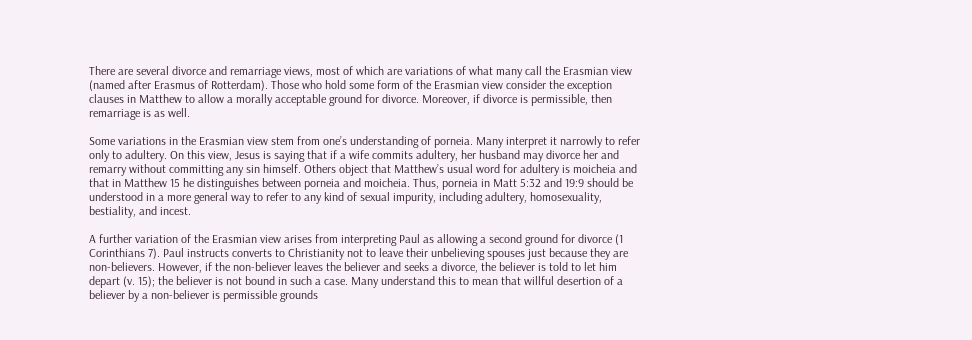There are several divorce and remarriage views, most of which are variations of what many call the Erasmian view (named after Erasmus of Rotterdam). Those who hold some form of the Erasmian view consider the exception clauses in Matthew to allow a morally acceptable ground for divorce. Moreover, if divorce is permissible, then remarriage is as well.

Some variations in the Erasmian view stem from one’s understanding of porneia. Many interpret it narrowly to refer only to adultery. On this view, Jesus is saying that if a wife commits adultery, her husband may divorce her and remarry without committing any sin himself. Others object that Matthew’s usual word for adultery is moicheia and that in Matthew 15 he distinguishes between porneia and moicheia. Thus, porneia in Matt 5:32 and 19:9 should be understood in a more general way to refer to any kind of sexual impurity, including adultery, homosexuality, bestiality, and incest.

A further variation of the Erasmian view arises from interpreting Paul as allowing a second ground for divorce (1 Corinthians 7). Paul instructs converts to Christianity not to leave their unbelieving spouses just because they are non-believers. However, if the non-believer leaves the believer and seeks a divorce, the believer is told to let him depart (v. 15); the believer is not bound in such a case. Many understand this to mean that willful desertion of a believer by a non-believer is permissible grounds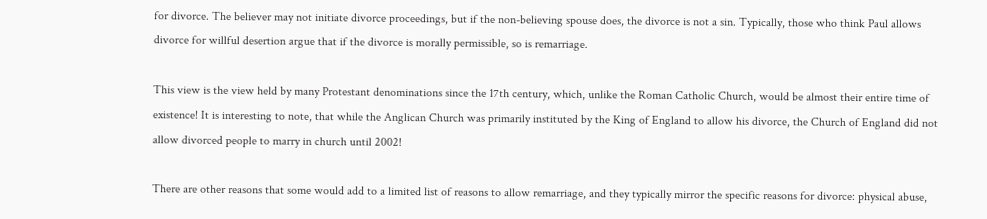for divorce. The believer may not initiate divorce proceedings, but if the non-believing spouse does, the divorce is not a sin. Typically, those who think Paul allows divorce for willful desertion argue that if the divorce is morally permissible, so is remarriage.

This view is the view held by many Protestant denominations since the 17th century, which, unlike the Roman Catholic Church, would be almost their entire time of existence! It is interesting to note, that while the Anglican Church was primarily instituted by the King of England to allow his divorce, the Church of England did not allow divorced people to marry in church until 2002!

There are other reasons that some would add to a limited list of reasons to allow remarriage, and they typically mirror the specific reasons for divorce: physical abuse,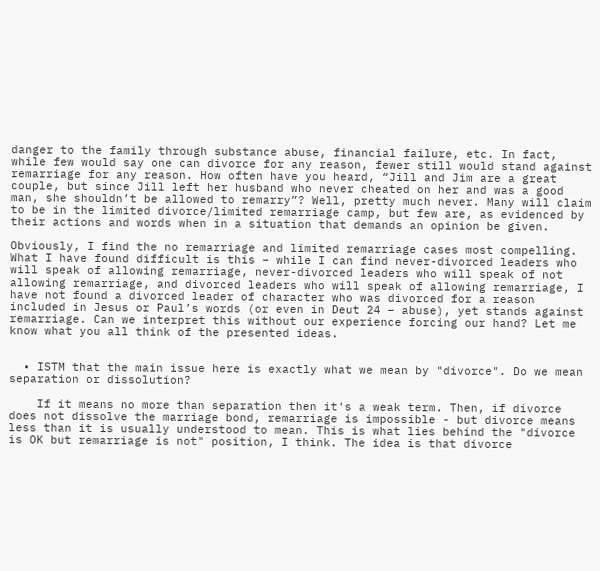danger to the family through substance abuse, financial failure, etc. In fact, while few would say one can divorce for any reason, fewer still would stand against remarriage for any reason. How often have you heard, “Jill and Jim are a great couple, but since Jill left her husband who never cheated on her and was a good man, she shouldn’t be allowed to remarry”? Well, pretty much never. Many will claim to be in the limited divorce/limited remarriage camp, but few are, as evidenced by their actions and words when in a situation that demands an opinion be given.

Obviously, I find the no remarriage and limited remarriage cases most compelling. What I have found difficult is this – while I can find never-divorced leaders who will speak of allowing remarriage, never-divorced leaders who will speak of not allowing remarriage, and divorced leaders who will speak of allowing remarriage, I have not found a divorced leader of character who was divorced for a reason included in Jesus or Paul’s words (or even in Deut 24 – abuse), yet stands against remarriage. Can we interpret this without our experience forcing our hand? Let me know what you all think of the presented ideas.


  • ISTM that the main issue here is exactly what we mean by "divorce". Do we mean separation or dissolution?

    If it means no more than separation then it's a weak term. Then, if divorce does not dissolve the marriage bond, remarriage is impossible - but divorce means less than it is usually understood to mean. This is what lies behind the "divorce is OK but remarriage is not" position, I think. The idea is that divorce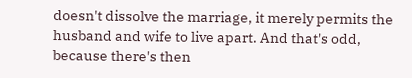doesn't dissolve the marriage, it merely permits the husband and wife to live apart. And that's odd, because there's then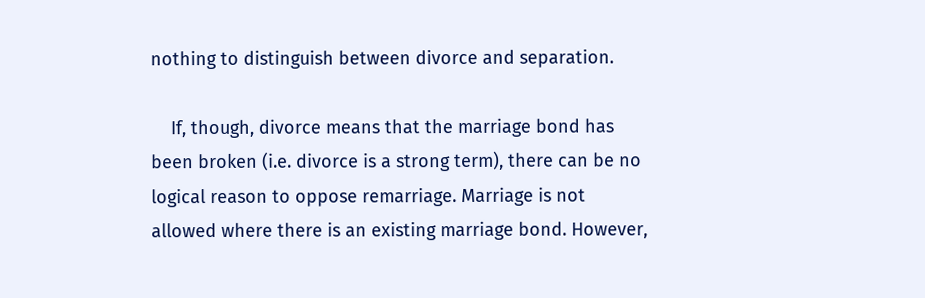nothing to distinguish between divorce and separation.

    If, though, divorce means that the marriage bond has been broken (i.e. divorce is a strong term), there can be no logical reason to oppose remarriage. Marriage is not allowed where there is an existing marriage bond. However,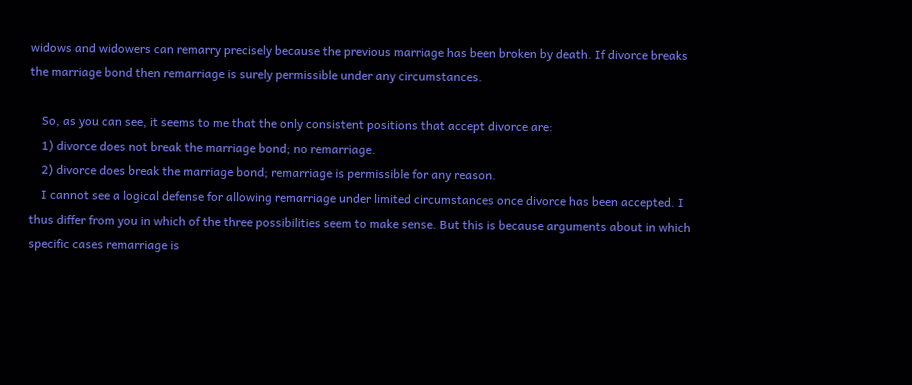widows and widowers can remarry precisely because the previous marriage has been broken by death. If divorce breaks the marriage bond then remarriage is surely permissible under any circumstances.

    So, as you can see, it seems to me that the only consistent positions that accept divorce are:
    1) divorce does not break the marriage bond; no remarriage.
    2) divorce does break the marriage bond; remarriage is permissible for any reason.
    I cannot see a logical defense for allowing remarriage under limited circumstances once divorce has been accepted. I thus differ from you in which of the three possibilities seem to make sense. But this is because arguments about in which specific cases remarriage is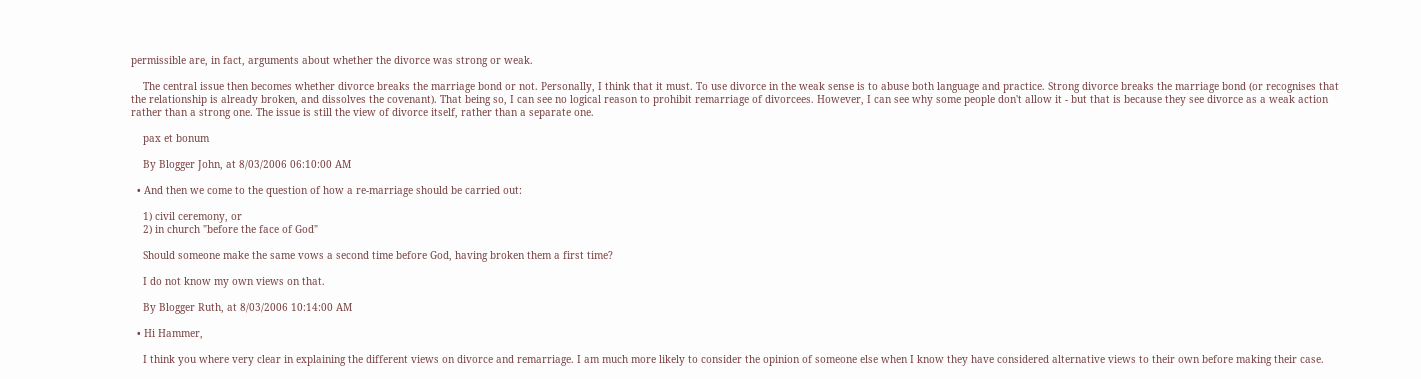permissible are, in fact, arguments about whether the divorce was strong or weak.

    The central issue then becomes whether divorce breaks the marriage bond or not. Personally, I think that it must. To use divorce in the weak sense is to abuse both language and practice. Strong divorce breaks the marriage bond (or recognises that the relationship is already broken, and dissolves the covenant). That being so, I can see no logical reason to prohibit remarriage of divorcees. However, I can see why some people don't allow it - but that is because they see divorce as a weak action rather than a strong one. The issue is still the view of divorce itself, rather than a separate one.

    pax et bonum

    By Blogger John, at 8/03/2006 06:10:00 AM

  • And then we come to the question of how a re-marriage should be carried out:

    1) civil ceremony, or
    2) in church "before the face of God"

    Should someone make the same vows a second time before God, having broken them a first time?

    I do not know my own views on that.

    By Blogger Ruth, at 8/03/2006 10:14:00 AM

  • Hi Hammer,

    I think you where very clear in explaining the different views on divorce and remarriage. I am much more likely to consider the opinion of someone else when I know they have considered alternative views to their own before making their case.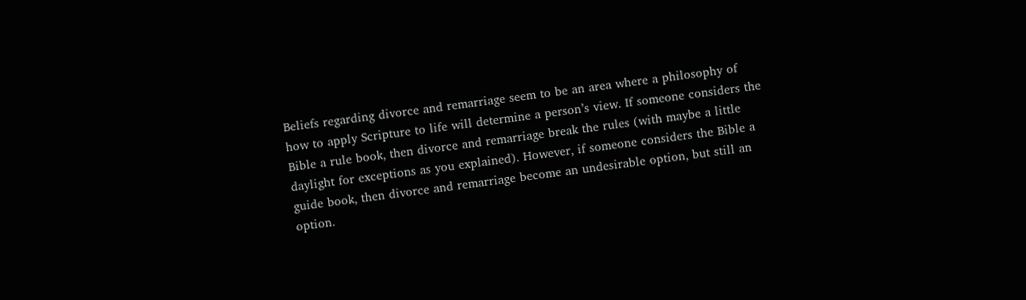Beliefs regarding divorce and remarriage seem to be an area where a philosophy of how to apply Scripture to life will determine a person’s view. If someone considers the Bible a rule book, then divorce and remarriage break the rules (with maybe a little daylight for exceptions as you explained). However, if someone considers the Bible a guide book, then divorce and remarriage become an undesirable option, but still an option.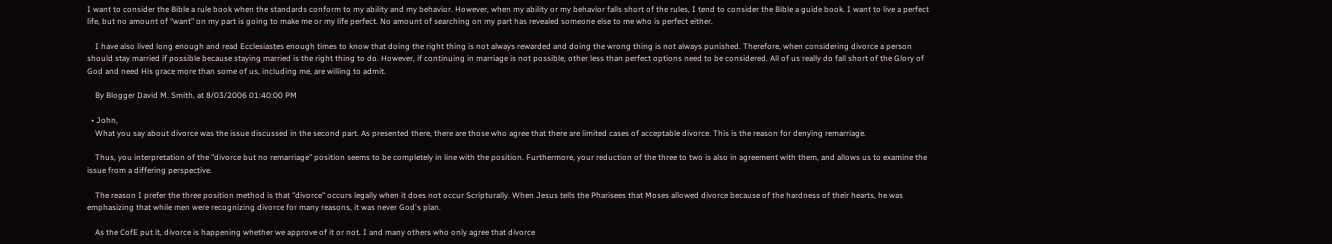I want to consider the Bible a rule book when the standards conform to my ability and my behavior. However, when my ability or my behavior falls short of the rules, I tend to consider the Bible a guide book. I want to live a perfect life, but no amount of “want” on my part is going to make me or my life perfect. No amount of searching on my part has revealed someone else to me who is perfect either.

    I have also lived long enough and read Ecclesiastes enough times to know that doing the right thing is not always rewarded and doing the wrong thing is not always punished. Therefore, when considering divorce a person should stay married if possible because staying married is the right thing to do. However, if continuing in marriage is not possible, other less than perfect options need to be considered. All of us really do fall short of the Glory of God and need His grace more than some of us, including me, are willing to admit.

    By Blogger David M. Smith, at 8/03/2006 01:40:00 PM

  • John,
    What you say about divorce was the issue discussed in the second part. As presented there, there are those who agree that there are limited cases of acceptable divorce. This is the reason for denying remarriage.

    Thus, you interpretation of the "divorce but no remarriage" position seems to be completely in line with the position. Furthermore, your reduction of the three to two is also in agreement with them, and allows us to examine the issue from a differing perspective.

    The reason I prefer the three position method is that "divorce" occurs legally when it does not occur Scripturally. When Jesus tells the Pharisees that Moses allowed divorce because of the hardness of their hearts, he was emphasizing that while men were recognizing divorce for many reasons, it was never God's plan.

    As the CofE put it, divorce is happening whether we approve of it or not. I and many others who only agree that divorce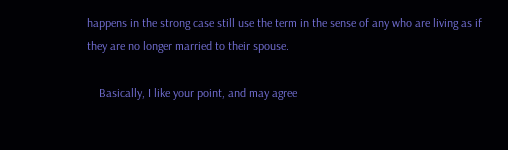happens in the strong case still use the term in the sense of any who are living as if they are no longer married to their spouse.

    Basically, I like your point, and may agree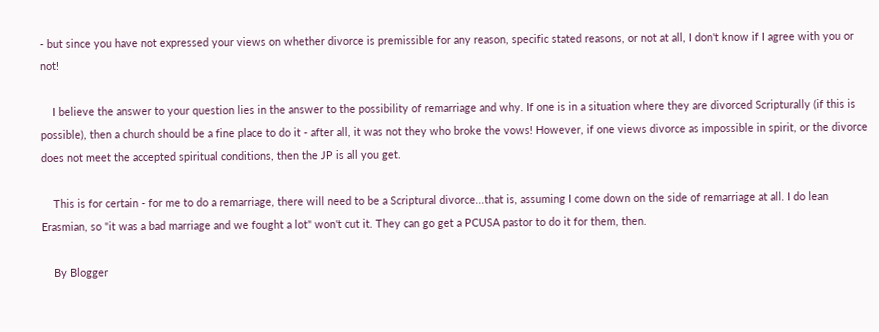- but since you have not expressed your views on whether divorce is premissible for any reason, specific stated reasons, or not at all, I don't know if I agree with you or not!

    I believe the answer to your question lies in the answer to the possibility of remarriage and why. If one is in a situation where they are divorced Scripturally (if this is possible), then a church should be a fine place to do it - after all, it was not they who broke the vows! However, if one views divorce as impossible in spirit, or the divorce does not meet the accepted spiritual conditions, then the JP is all you get.

    This is for certain - for me to do a remarriage, there will need to be a Scriptural divorce...that is, assuming I come down on the side of remarriage at all. I do lean Erasmian, so "it was a bad marriage and we fought a lot" won't cut it. They can go get a PCUSA pastor to do it for them, then.

    By Blogger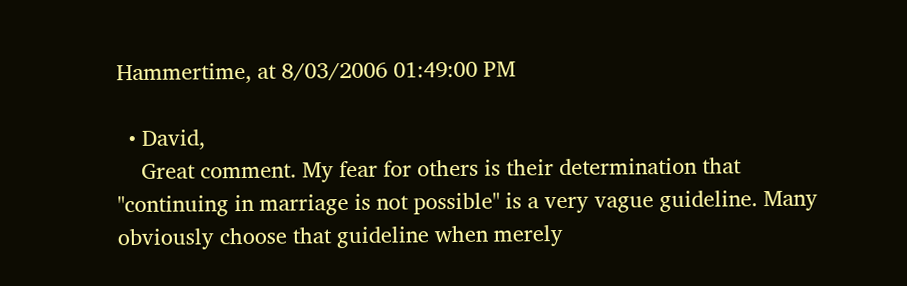Hammertime, at 8/03/2006 01:49:00 PM

  • David,
    Great comment. My fear for others is their determination that "continuing in marriage is not possible" is a very vague guideline. Many obviously choose that guideline when merely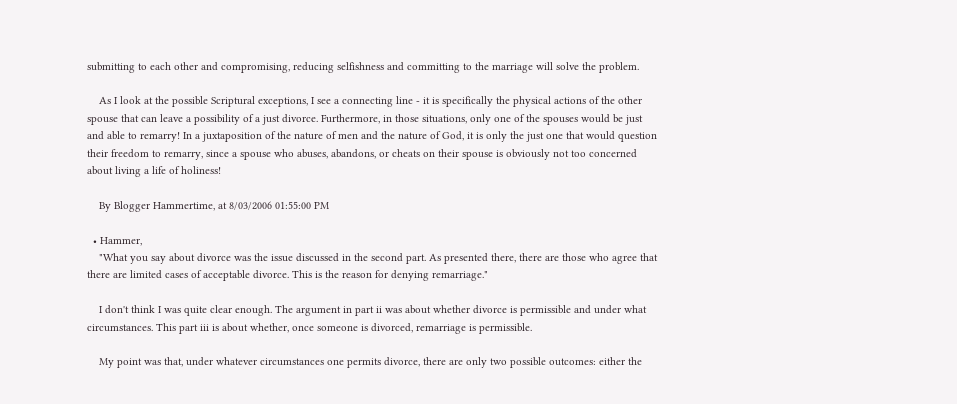submitting to each other and compromising, reducing selfishness and committing to the marriage will solve the problem.

    As I look at the possible Scriptural exceptions, I see a connecting line - it is specifically the physical actions of the other spouse that can leave a possibility of a just divorce. Furthermore, in those situations, only one of the spouses would be just and able to remarry! In a juxtaposition of the nature of men and the nature of God, it is only the just one that would question their freedom to remarry, since a spouse who abuses, abandons, or cheats on their spouse is obviously not too concerned about living a life of holiness!

    By Blogger Hammertime, at 8/03/2006 01:55:00 PM

  • Hammer,
    "What you say about divorce was the issue discussed in the second part. As presented there, there are those who agree that there are limited cases of acceptable divorce. This is the reason for denying remarriage."

    I don't think I was quite clear enough. The argument in part ii was about whether divorce is permissible and under what circumstances. This part iii is about whether, once someone is divorced, remarriage is permissible.

    My point was that, under whatever circumstances one permits divorce, there are only two possible outcomes: either the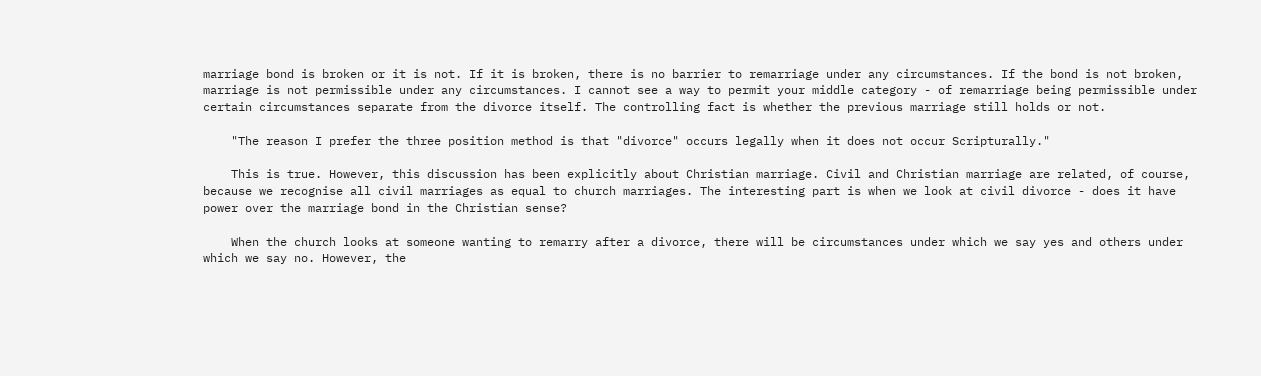marriage bond is broken or it is not. If it is broken, there is no barrier to remarriage under any circumstances. If the bond is not broken, marriage is not permissible under any circumstances. I cannot see a way to permit your middle category - of remarriage being permissible under certain circumstances separate from the divorce itself. The controlling fact is whether the previous marriage still holds or not.

    "The reason I prefer the three position method is that "divorce" occurs legally when it does not occur Scripturally."

    This is true. However, this discussion has been explicitly about Christian marriage. Civil and Christian marriage are related, of course, because we recognise all civil marriages as equal to church marriages. The interesting part is when we look at civil divorce - does it have power over the marriage bond in the Christian sense?

    When the church looks at someone wanting to remarry after a divorce, there will be circumstances under which we say yes and others under which we say no. However, the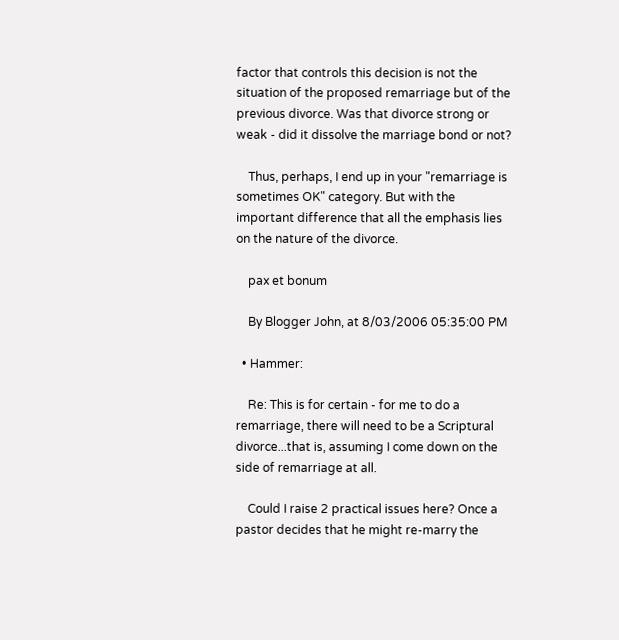factor that controls this decision is not the situation of the proposed remarriage but of the previous divorce. Was that divorce strong or weak - did it dissolve the marriage bond or not?

    Thus, perhaps, I end up in your "remarriage is sometimes OK" category. But with the important difference that all the emphasis lies on the nature of the divorce.

    pax et bonum

    By Blogger John, at 8/03/2006 05:35:00 PM

  • Hammer:

    Re: This is for certain - for me to do a remarriage, there will need to be a Scriptural divorce...that is, assuming I come down on the side of remarriage at all.

    Could I raise 2 practical issues here? Once a pastor decides that he might re-marry the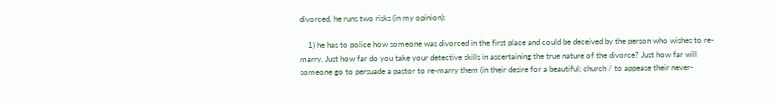divorced, he runs two risks (in my opinion):

    1) he has to police how someone was divorced in the first place and could be deceived by the person who wishes to re-marry. Just how far do you take your detective skills in ascertaining the true nature of the divorce? Just how far will someone go to persuade a pastor to re-marry them (in their desire for a beautiful; church / to appease their never-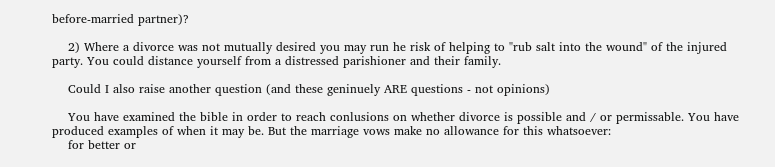before-married partner)?

    2) Where a divorce was not mutually desired you may run he risk of helping to "rub salt into the wound" of the injured party. You could distance yourself from a distressed parishioner and their family.

    Could I also raise another question (and these geninuely ARE questions - not opinions)

    You have examined the bible in order to reach conlusions on whether divorce is possible and / or permissable. You have produced examples of when it may be. But the marriage vows make no allowance for this whatsoever:
    for better or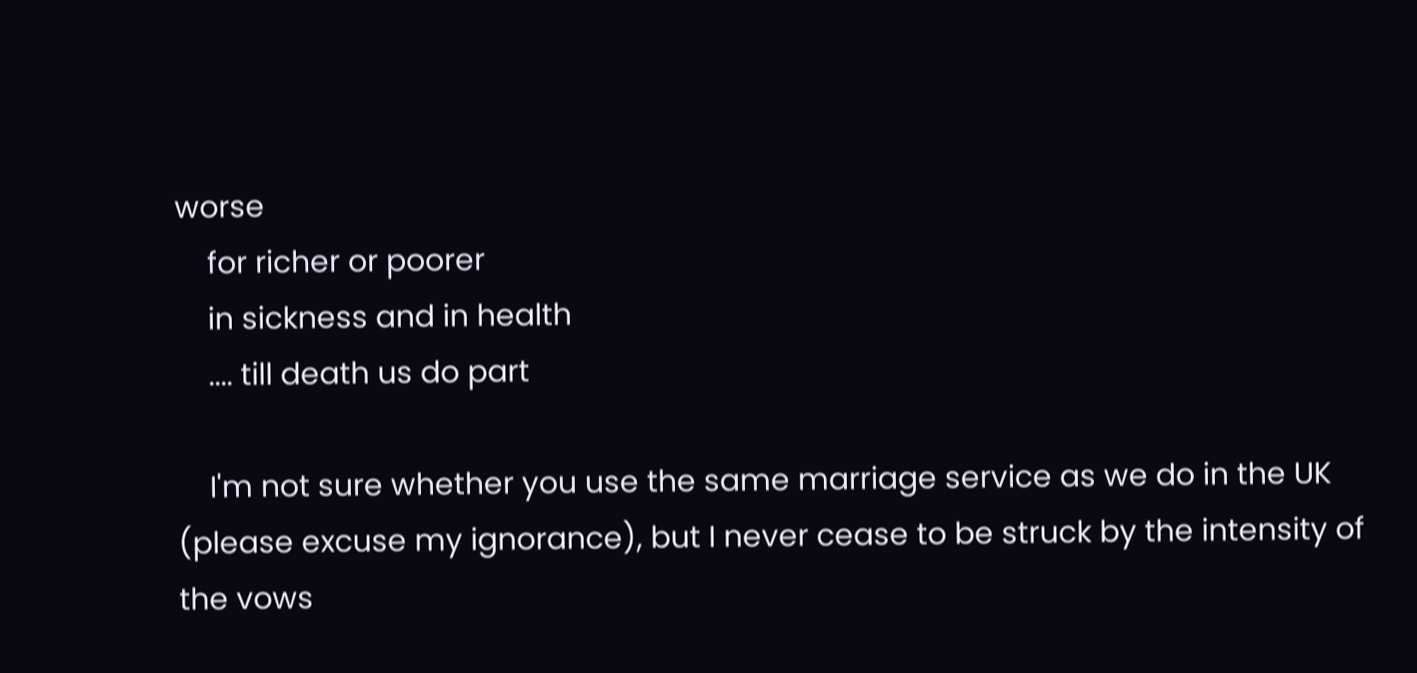worse
    for richer or poorer
    in sickness and in health
    .... till death us do part

    I'm not sure whether you use the same marriage service as we do in the UK (please excuse my ignorance), but I never cease to be struck by the intensity of the vows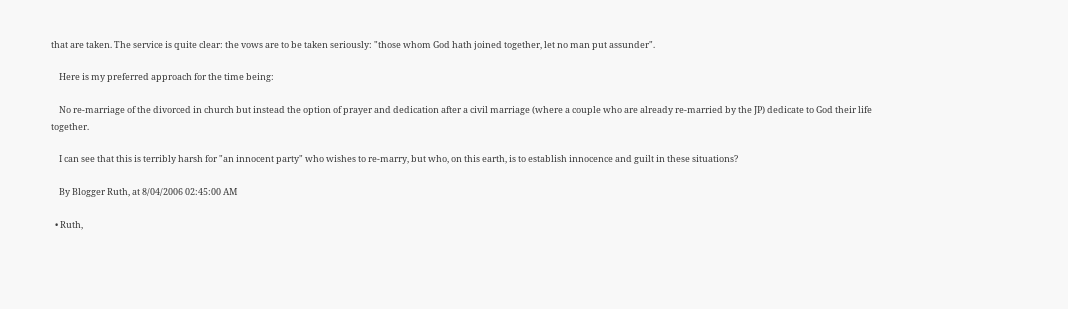that are taken. The service is quite clear: the vows are to be taken seriously: "those whom God hath joined together, let no man put assunder".

    Here is my preferred approach for the time being:

    No re-marriage of the divorced in church but instead the option of prayer and dedication after a civil marriage (where a couple who are already re-married by the JP) dedicate to God their life together.

    I can see that this is terribly harsh for "an innocent party" who wishes to re-marry, but who, on this earth, is to establish innocence and guilt in these situations?

    By Blogger Ruth, at 8/04/2006 02:45:00 AM

  • Ruth,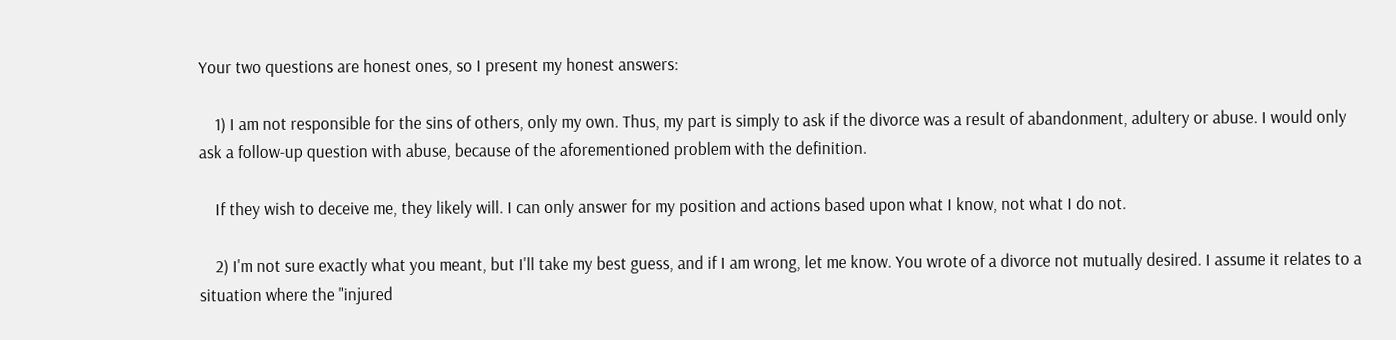Your two questions are honest ones, so I present my honest answers:

    1) I am not responsible for the sins of others, only my own. Thus, my part is simply to ask if the divorce was a result of abandonment, adultery or abuse. I would only ask a follow-up question with abuse, because of the aforementioned problem with the definition.

    If they wish to deceive me, they likely will. I can only answer for my position and actions based upon what I know, not what I do not.

    2) I'm not sure exactly what you meant, but I'll take my best guess, and if I am wrong, let me know. You wrote of a divorce not mutually desired. I assume it relates to a situation where the "injured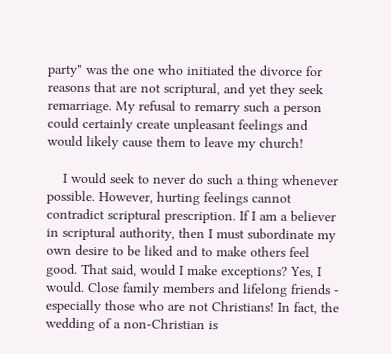party" was the one who initiated the divorce for reasons that are not scriptural, and yet they seek remarriage. My refusal to remarry such a person could certainly create unpleasant feelings and would likely cause them to leave my church!

    I would seek to never do such a thing whenever possible. However, hurting feelings cannot contradict scriptural prescription. If I am a believer in scriptural authority, then I must subordinate my own desire to be liked and to make others feel good. That said, would I make exceptions? Yes, I would. Close family members and lifelong friends - especially those who are not Christians! In fact, the wedding of a non-Christian is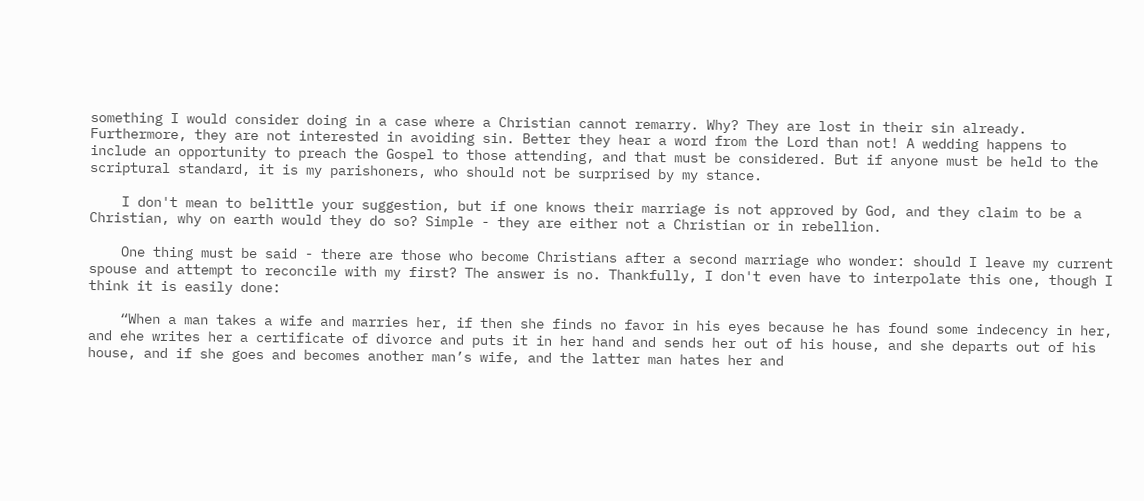something I would consider doing in a case where a Christian cannot remarry. Why? They are lost in their sin already. Furthermore, they are not interested in avoiding sin. Better they hear a word from the Lord than not! A wedding happens to include an opportunity to preach the Gospel to those attending, and that must be considered. But if anyone must be held to the scriptural standard, it is my parishoners, who should not be surprised by my stance.

    I don't mean to belittle your suggestion, but if one knows their marriage is not approved by God, and they claim to be a Christian, why on earth would they do so? Simple - they are either not a Christian or in rebellion.

    One thing must be said - there are those who become Christians after a second marriage who wonder: should I leave my current spouse and attempt to reconcile with my first? The answer is no. Thankfully, I don't even have to interpolate this one, though I think it is easily done:

    “When a man takes a wife and marries her, if then she finds no favor in his eyes because he has found some indecency in her, and ehe writes her a certificate of divorce and puts it in her hand and sends her out of his house, and she departs out of his house, and if she goes and becomes another man’s wife, and the latter man hates her and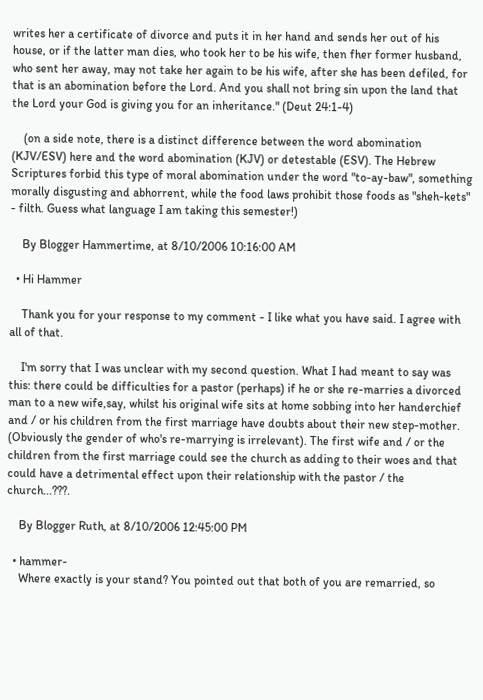writes her a certificate of divorce and puts it in her hand and sends her out of his house, or if the latter man dies, who took her to be his wife, then fher former husband, who sent her away, may not take her again to be his wife, after she has been defiled, for that is an abomination before the Lord. And you shall not bring sin upon the land that the Lord your God is giving you for an inheritance." (Deut 24:1-4)

    (on a side note, there is a distinct difference between the word abomination (KJV/ESV) here and the word abomination (KJV) or detestable (ESV). The Hebrew Scriptures forbid this type of moral abomination under the word "to-ay-baw", something morally disgusting and abhorrent, while the food laws prohibit those foods as "sheh-kets" - filth. Guess what language I am taking this semester!)

    By Blogger Hammertime, at 8/10/2006 10:16:00 AM

  • Hi Hammer

    Thank you for your response to my comment - I like what you have said. I agree with all of that.

    I'm sorry that I was unclear with my second question. What I had meant to say was this: there could be difficulties for a pastor (perhaps) if he or she re-marries a divorced man to a new wife,say, whilst his original wife sits at home sobbing into her handerchief and / or his children from the first marriage have doubts about their new step-mother. (Obviously the gender of who's re-marrying is irrelevant). The first wife and / or the children from the first marriage could see the church as adding to their woes and that could have a detrimental effect upon their relationship with the pastor / the church...???.

    By Blogger Ruth, at 8/10/2006 12:45:00 PM

  • hammer-
    Where exactly is your stand? You pointed out that both of you are remarried, so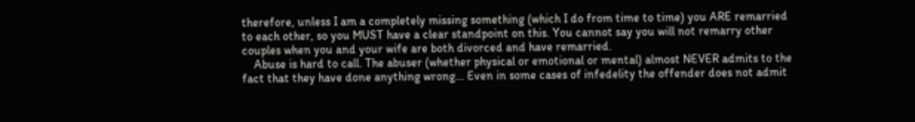therefore, unless I am a completely missing something (which I do from time to time) you ARE remarried to each other, so you MUST have a clear standpoint on this. You cannot say you will not remarry other couples when you and your wife are both divorced and have remarried.
    Abuse is hard to call. The abuser (whether physical or emotional or mental) almost NEVER admits to the fact that they have done anything wrong... Even in some cases of infedelity the offender does not admit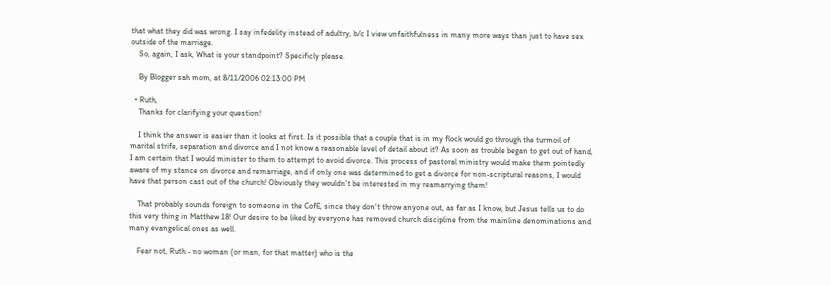that what they did was wrong. I say infedelity instead of adultry, b/c I view unfaithfulness in many more ways than just to have sex outside of the marriage.
    So, again, I ask, What is your standpoint? Specificly please.

    By Blogger sah mom, at 8/11/2006 02:13:00 PM

  • Ruth,
    Thanks for clarifying your question!

    I think the answer is easier than it looks at first. Is it possible that a couple that is in my flock would go through the turmoil of marital strife, separation and divorce and I not know a reasonable level of detail about it? As soon as trouble began to get out of hand, I am certain that I would minister to them to attempt to avoid divorce. This process of pastoral ministry would make them pointedly aware of my stance on divorce and remarriage, and if only one was determined to get a divorce for non-scriptural reasons, I would have that person cast out of the church! Obviously they wouldn't be interested in my reamarrying them!

    That probably sounds foreign to someone in the CofE, since they don't throw anyone out, as far as I know, but Jesus tells us to do this very thing in Matthew 18! Our desire to be liked by everyone has removed church discipline from the mainline denominations and many evangelical ones as well.

    Fear not, Ruth - no woman (or man, for that matter) who is the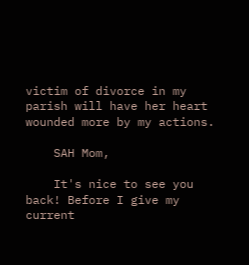victim of divorce in my parish will have her heart wounded more by my actions.

    SAH Mom,

    It's nice to see you back! Before I give my current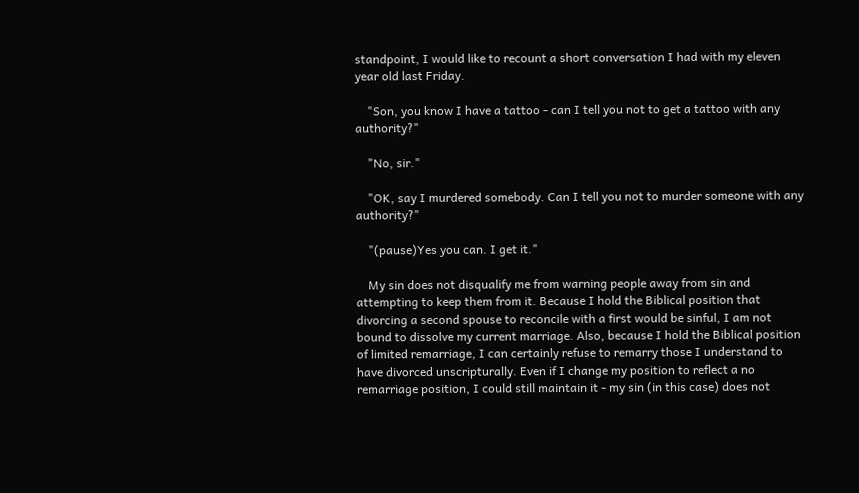standpoint, I would like to recount a short conversation I had with my eleven year old last Friday.

    "Son, you know I have a tattoo - can I tell you not to get a tattoo with any authority?"

    "No, sir."

    "OK, say I murdered somebody. Can I tell you not to murder someone with any authority?"

    "(pause)Yes you can. I get it."

    My sin does not disqualify me from warning people away from sin and attempting to keep them from it. Because I hold the Biblical position that divorcing a second spouse to reconcile with a first would be sinful, I am not bound to dissolve my current marriage. Also, because I hold the Biblical position of limited remarriage, I can certainly refuse to remarry those I understand to have divorced unscripturally. Even if I change my position to reflect a no remarriage position, I could still maintain it - my sin (in this case) does not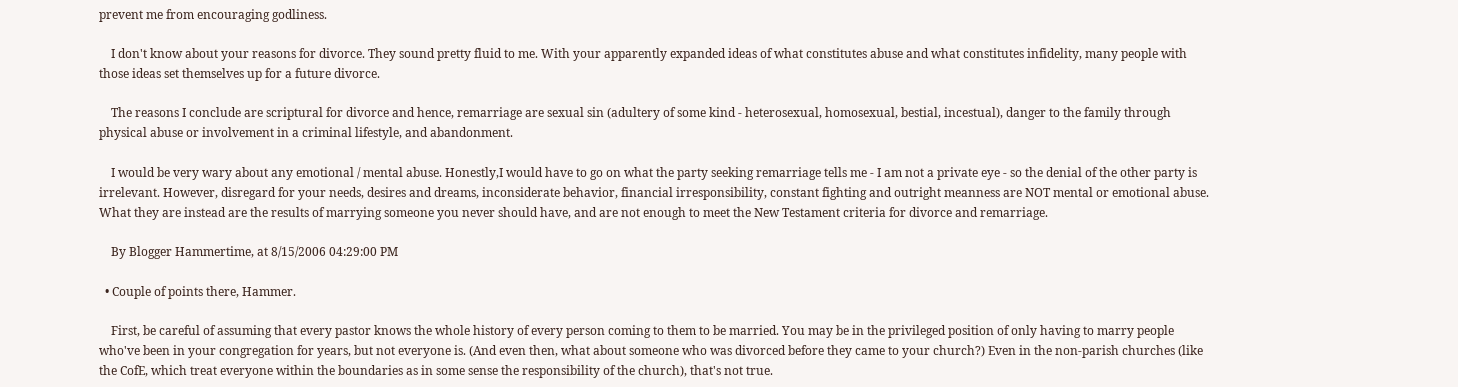prevent me from encouraging godliness.

    I don't know about your reasons for divorce. They sound pretty fluid to me. With your apparently expanded ideas of what constitutes abuse and what constitutes infidelity, many people with those ideas set themselves up for a future divorce.

    The reasons I conclude are scriptural for divorce and hence, remarriage are sexual sin (adultery of some kind - heterosexual, homosexual, bestial, incestual), danger to the family through physical abuse or involvement in a criminal lifestyle, and abandonment.

    I would be very wary about any emotional / mental abuse. Honestly,I would have to go on what the party seeking remarriage tells me - I am not a private eye - so the denial of the other party is irrelevant. However, disregard for your needs, desires and dreams, inconsiderate behavior, financial irresponsibility, constant fighting and outright meanness are NOT mental or emotional abuse. What they are instead are the results of marrying someone you never should have, and are not enough to meet the New Testament criteria for divorce and remarriage.

    By Blogger Hammertime, at 8/15/2006 04:29:00 PM

  • Couple of points there, Hammer.

    First, be careful of assuming that every pastor knows the whole history of every person coming to them to be married. You may be in the privileged position of only having to marry people who've been in your congregation for years, but not everyone is. (And even then, what about someone who was divorced before they came to your church?) Even in the non-parish churches (like the CofE, which treat everyone within the boundaries as in some sense the responsibility of the church), that's not true.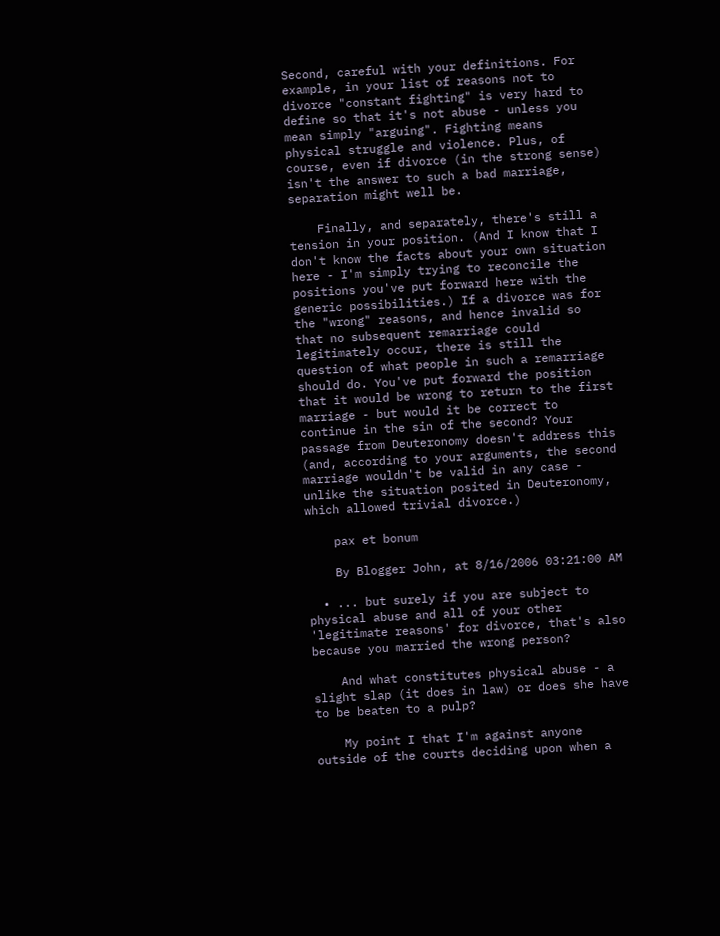Second, careful with your definitions. For example, in your list of reasons not to divorce "constant fighting" is very hard to define so that it's not abuse - unless you mean simply "arguing". Fighting means physical struggle and violence. Plus, of course, even if divorce (in the strong sense) isn't the answer to such a bad marriage, separation might well be.

    Finally, and separately, there's still a tension in your position. (And I know that I don't know the facts about your own situation here - I'm simply trying to reconcile the positions you've put forward here with the generic possibilities.) If a divorce was for the "wrong" reasons, and hence invalid so that no subsequent remarriage could legitimately occur, there is still the question of what people in such a remarriage should do. You've put forward the position that it would be wrong to return to the first marriage - but would it be correct to continue in the sin of the second? Your passage from Deuteronomy doesn't address this (and, according to your arguments, the second marriage wouldn't be valid in any case - unlike the situation posited in Deuteronomy, which allowed trivial divorce.)

    pax et bonum

    By Blogger John, at 8/16/2006 03:21:00 AM

  • ... but surely if you are subject to physical abuse and all of your other 'legitimate reasons' for divorce, that's also because you married the wrong person?

    And what constitutes physical abuse - a slight slap (it does in law) or does she have to be beaten to a pulp?

    My point I that I'm against anyone outside of the courts deciding upon when a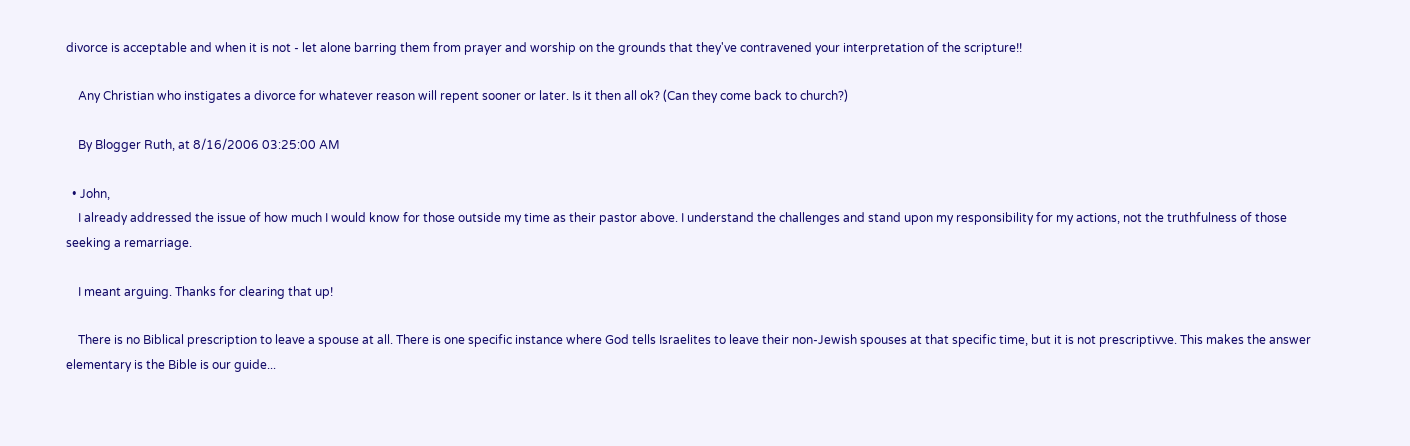divorce is acceptable and when it is not - let alone barring them from prayer and worship on the grounds that they've contravened your interpretation of the scripture!!

    Any Christian who instigates a divorce for whatever reason will repent sooner or later. Is it then all ok? (Can they come back to church?)

    By Blogger Ruth, at 8/16/2006 03:25:00 AM

  • John,
    I already addressed the issue of how much I would know for those outside my time as their pastor above. I understand the challenges and stand upon my responsibility for my actions, not the truthfulness of those seeking a remarriage.

    I meant arguing. Thanks for clearing that up!

    There is no Biblical prescription to leave a spouse at all. There is one specific instance where God tells Israelites to leave their non-Jewish spouses at that specific time, but it is not prescriptivve. This makes the answer elementary is the Bible is our guide...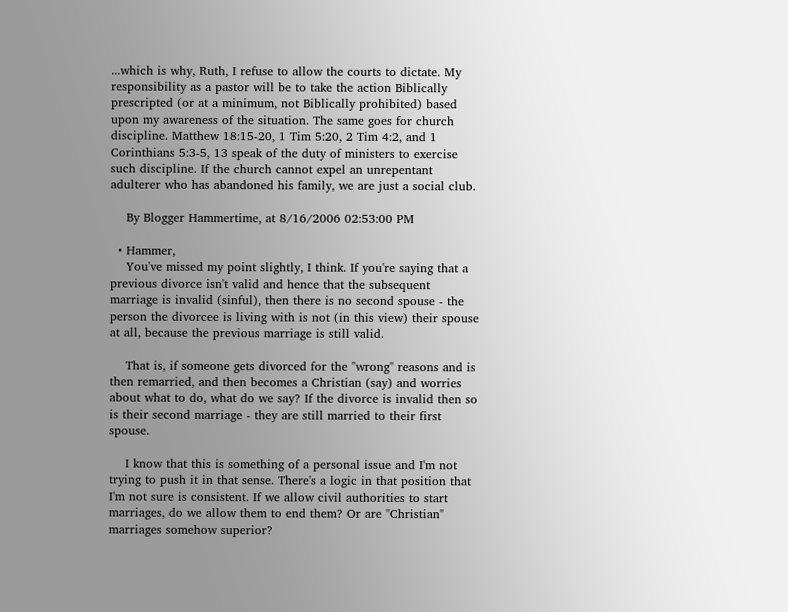...which is why, Ruth, I refuse to allow the courts to dictate. My responsibility as a pastor will be to take the action Biblically prescripted (or at a minimum, not Biblically prohibited) based upon my awareness of the situation. The same goes for church discipline. Matthew 18:15-20, 1 Tim 5:20, 2 Tim 4:2, and 1 Corinthians 5:3-5, 13 speak of the duty of ministers to exercise such discipline. If the church cannot expel an unrepentant adulterer who has abandoned his family, we are just a social club.

    By Blogger Hammertime, at 8/16/2006 02:53:00 PM

  • Hammer,
    You've missed my point slightly, I think. If you're saying that a previous divorce isn't valid and hence that the subsequent marriage is invalid (sinful), then there is no second spouse - the person the divorcee is living with is not (in this view) their spouse at all, because the previous marriage is still valid.

    That is, if someone gets divorced for the "wrong" reasons and is then remarried, and then becomes a Christian (say) and worries about what to do, what do we say? If the divorce is invalid then so is their second marriage - they are still married to their first spouse.

    I know that this is something of a personal issue and I'm not trying to push it in that sense. There's a logic in that position that I'm not sure is consistent. If we allow civil authorities to start marriages, do we allow them to end them? Or are "Christian" marriages somehow superior?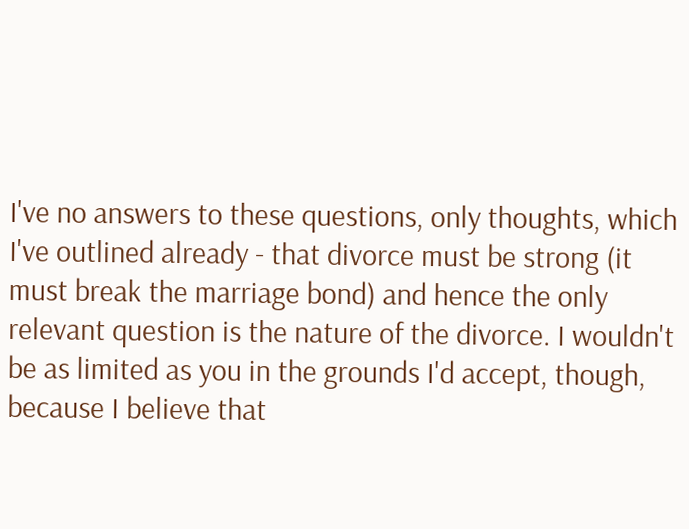I've no answers to these questions, only thoughts, which I've outlined already - that divorce must be strong (it must break the marriage bond) and hence the only relevant question is the nature of the divorce. I wouldn't be as limited as you in the grounds I'd accept, though, because I believe that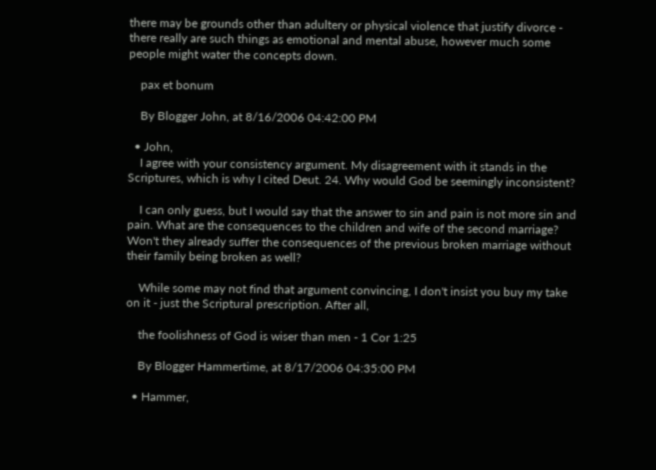there may be grounds other than adultery or physical violence that justify divorce - there really are such things as emotional and mental abuse, however much some people might water the concepts down.

    pax et bonum

    By Blogger John, at 8/16/2006 04:42:00 PM

  • John,
    I agree with your consistency argument. My disagreement with it stands in the Scriptures, which is why I cited Deut. 24. Why would God be seemingly inconsistent?

    I can only guess, but I would say that the answer to sin and pain is not more sin and pain. What are the consequences to the children and wife of the second marriage? Won't they already suffer the consequences of the previous broken marriage without their family being broken as well?

    While some may not find that argument convincing, I don't insist you buy my take on it - just the Scriptural prescription. After all,

    the foolishness of God is wiser than men - 1 Cor 1:25

    By Blogger Hammertime, at 8/17/2006 04:35:00 PM

  • Hammer,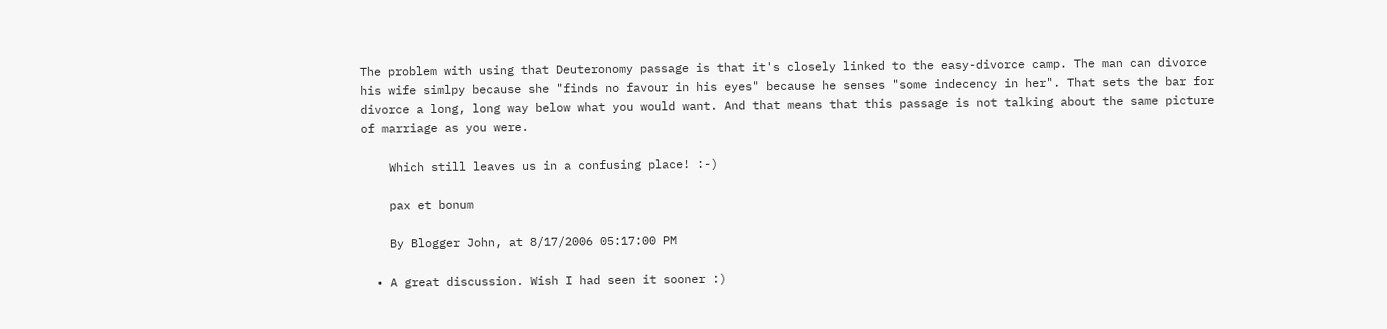The problem with using that Deuteronomy passage is that it's closely linked to the easy-divorce camp. The man can divorce his wife simlpy because she "finds no favour in his eyes" because he senses "some indecency in her". That sets the bar for divorce a long, long way below what you would want. And that means that this passage is not talking about the same picture of marriage as you were.

    Which still leaves us in a confusing place! :-)

    pax et bonum

    By Blogger John, at 8/17/2006 05:17:00 PM

  • A great discussion. Wish I had seen it sooner :)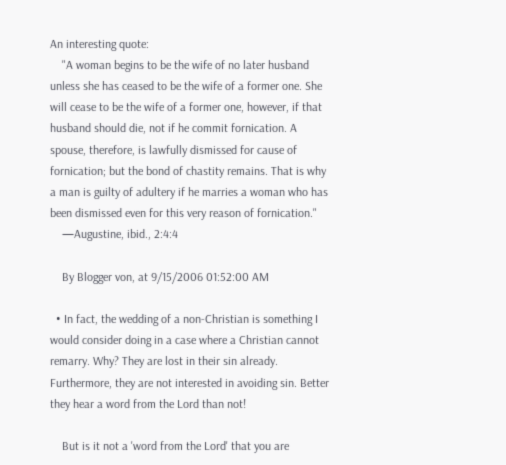An interesting quote:
    "A woman begins to be the wife of no later husband unless she has ceased to be the wife of a former one. She will cease to be the wife of a former one, however, if that husband should die, not if he commit fornication. A spouse, therefore, is lawfully dismissed for cause of fornication; but the bond of chastity remains. That is why a man is guilty of adultery if he marries a woman who has been dismissed even for this very reason of fornication."
    —Augustine, ibid., 2:4:4

    By Blogger von, at 9/15/2006 01:52:00 AM

  • In fact, the wedding of a non-Christian is something I would consider doing in a case where a Christian cannot remarry. Why? They are lost in their sin already. Furthermore, they are not interested in avoiding sin. Better they hear a word from the Lord than not!

    But is it not a 'word from the Lord' that you are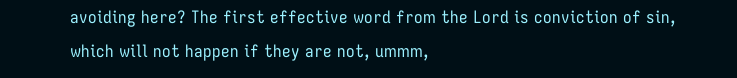avoiding here? The first effective word from the Lord is conviction of sin, which will not happen if they are not, ummm,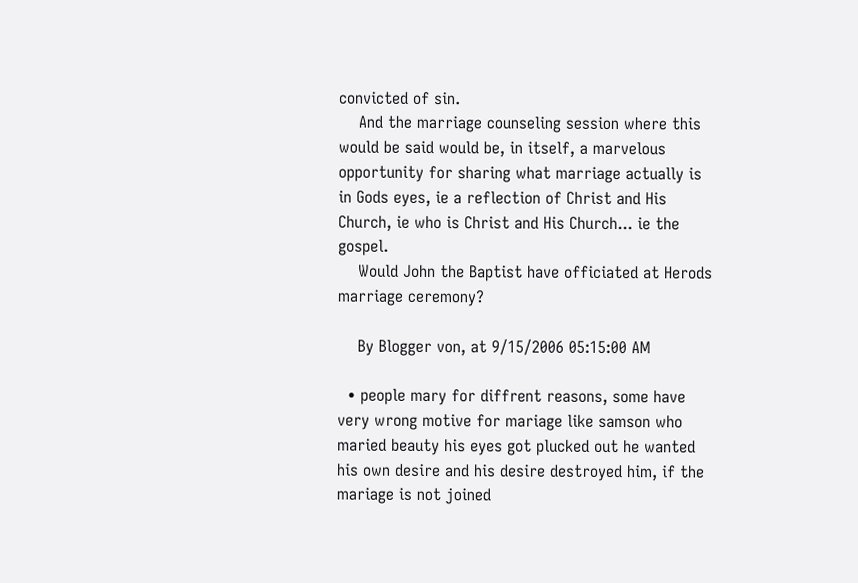convicted of sin.
    And the marriage counseling session where this would be said would be, in itself, a marvelous opportunity for sharing what marriage actually is in Gods eyes, ie a reflection of Christ and His Church, ie who is Christ and His Church... ie the gospel.
    Would John the Baptist have officiated at Herods marriage ceremony?

    By Blogger von, at 9/15/2006 05:15:00 AM

  • people mary for diffrent reasons, some have very wrong motive for mariage like samson who maried beauty his eyes got plucked out he wanted his own desire and his desire destroyed him, if the mariage is not joined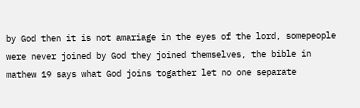by God then it is not amariage in the eyes of the lord, somepeople were never joined by God they joined themselves, the bible in mathew 19 says what God joins togather let no one separate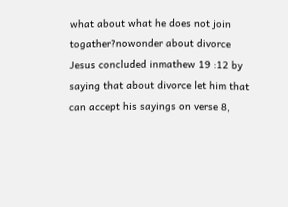what about what he does not join togather?nowonder about divorce Jesus concluded inmathew 19 :12 by saying that about divorce let him that can accept his sayings on verse 8,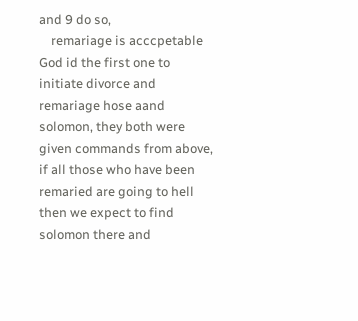and 9 do so,
    remariage is acccpetable God id the first one to initiate divorce and remariage hose aand solomon, they both were given commands from above, if all those who have been remaried are going to hell then we expect to find solomon there and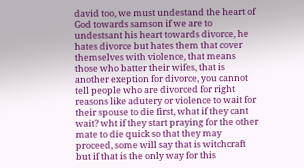david too, we must undestand the heart of God towards samson if we are to undestsant his heart towards divorce, he hates divorce but hates them that cover themselves with violence, that means those who batter their wifes, that is another exeption for divorce, you cannot tell people who are divorced for right reasons like adutery or violence to wait for their spouse to die first, what if they cant wait? wht if they start praying for the other mate to die quick so that they may proceed, some will say that is witchcraft but if that is the only way for this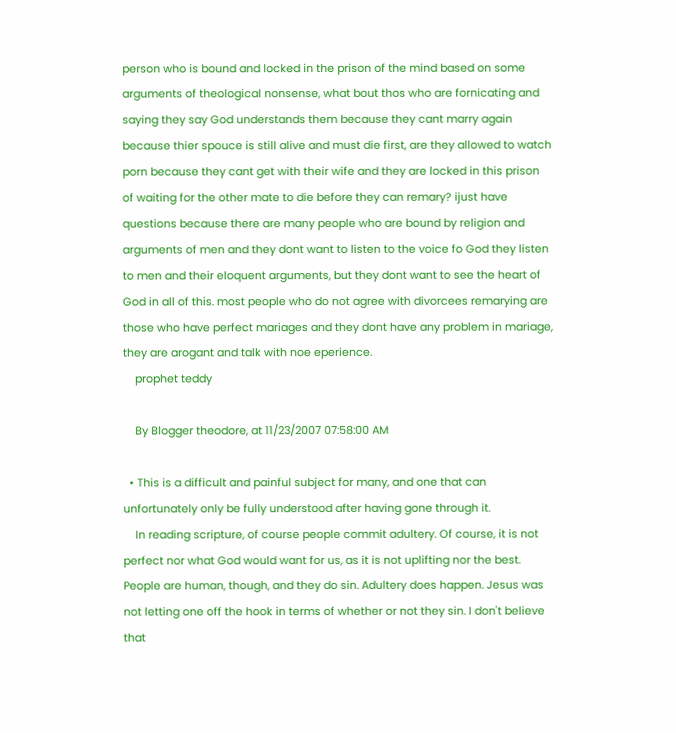person who is bound and locked in the prison of the mind based on some arguments of theological nonsense, what bout thos who are fornicating and saying they say God understands them because they cant marry again because thier spouce is still alive and must die first, are they allowed to watch porn because they cant get with their wife and they are locked in this prison of waiting for the other mate to die before they can remary? ijust have questions because there are many people who are bound by religion and arguments of men and they dont want to listen to the voice fo God they listen to men and their eloquent arguments, but they dont want to see the heart of God in all of this. most people who do not agree with divorcees remarying are those who have perfect mariages and they dont have any problem in mariage, they are arogant and talk with noe eperience.
    prophet teddy

    By Blogger theodore, at 11/23/2007 07:58:00 AM

  • This is a difficult and painful subject for many, and one that can unfortunately only be fully understood after having gone through it.
    In reading scripture, of course people commit adultery. Of course, it is not perfect nor what God would want for us, as it is not uplifting nor the best. People are human, though, and they do sin. Adultery does happen. Jesus was not letting one off the hook in terms of whether or not they sin. I don't believe that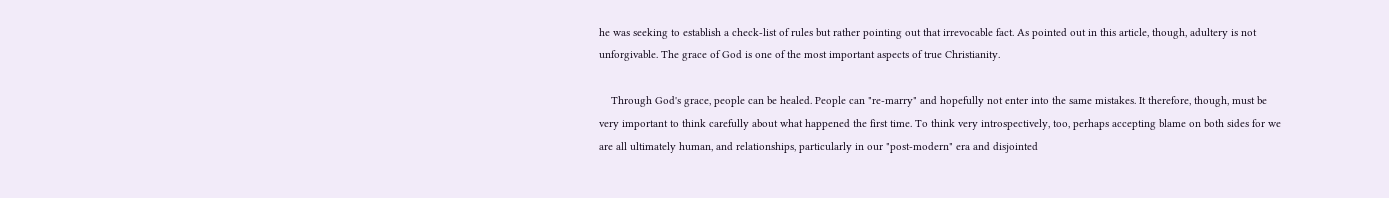he was seeking to establish a check-list of rules but rather pointing out that irrevocable fact. As pointed out in this article, though, adultery is not unforgivable. The grace of God is one of the most important aspects of true Christianity.

    Through God's grace, people can be healed. People can "re-marry" and hopefully not enter into the same mistakes. It therefore, though, must be very important to think carefully about what happened the first time. To think very introspectively, too, perhaps accepting blame on both sides for we are all ultimately human, and relationships, particularly in our "post-modern" era and disjointed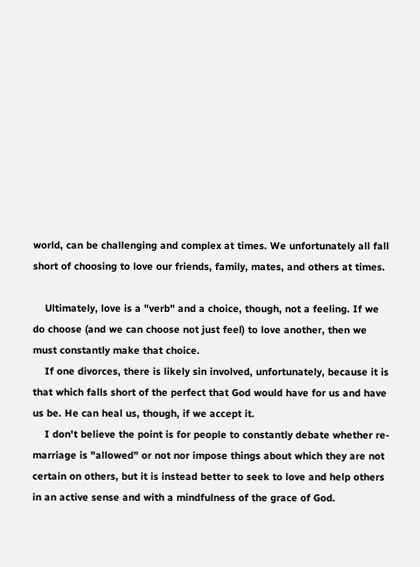world, can be challenging and complex at times. We unfortunately all fall short of choosing to love our friends, family, mates, and others at times.

    Ultimately, love is a "verb" and a choice, though, not a feeling. If we do choose (and we can choose not just feel) to love another, then we must constantly make that choice.
    If one divorces, there is likely sin involved, unfortunately, because it is that which falls short of the perfect that God would have for us and have us be. He can heal us, though, if we accept it.
    I don't believe the point is for people to constantly debate whether re-marriage is "allowed" or not nor impose things about which they are not certain on others, but it is instead better to seek to love and help others in an active sense and with a mindfulness of the grace of God.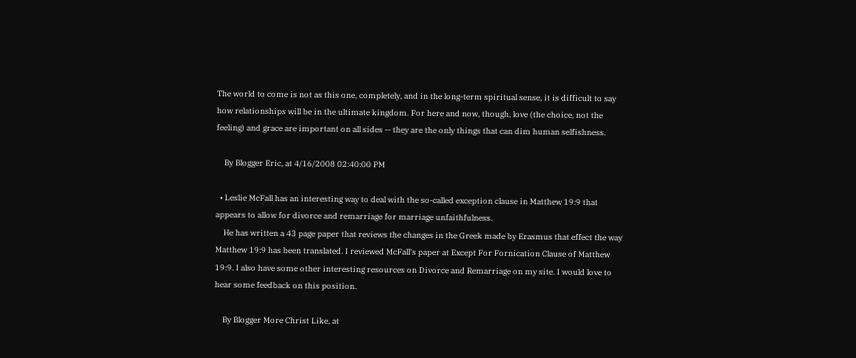The world to come is not as this one, completely, and in the long-term spiritual sense, it is difficult to say how relationships will be in the ultimate kingdom. For here and now, though, love (the choice, not the feeling) and grace are important on all sides -- they are the only things that can dim human selfishness.

    By Blogger Eric, at 4/16/2008 02:40:00 PM

  • Leslie McFall has an interesting way to deal with the so-called exception clause in Matthew 19:9 that appears to allow for divorce and remarriage for marriage unfaithfulness.
    He has written a 43 page paper that reviews the changes in the Greek made by Erasmus that effect the way Matthew 19:9 has been translated. I reviewed McFall's paper at Except For Fornication Clause of Matthew 19:9. I also have some other interesting resources on Divorce and Remarriage on my site. I would love to hear some feedback on this position.

    By Blogger More Christ Like, at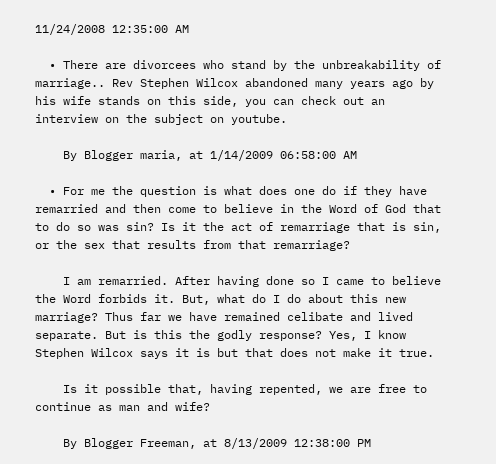11/24/2008 12:35:00 AM

  • There are divorcees who stand by the unbreakability of marriage.. Rev Stephen Wilcox abandoned many years ago by his wife stands on this side, you can check out an interview on the subject on youtube.

    By Blogger maria, at 1/14/2009 06:58:00 AM

  • For me the question is what does one do if they have remarried and then come to believe in the Word of God that to do so was sin? Is it the act of remarriage that is sin, or the sex that results from that remarriage?

    I am remarried. After having done so I came to believe the Word forbids it. But, what do I do about this new marriage? Thus far we have remained celibate and lived separate. But is this the godly response? Yes, I know Stephen Wilcox says it is but that does not make it true.

    Is it possible that, having repented, we are free to continue as man and wife?

    By Blogger Freeman, at 8/13/2009 12:38:00 PM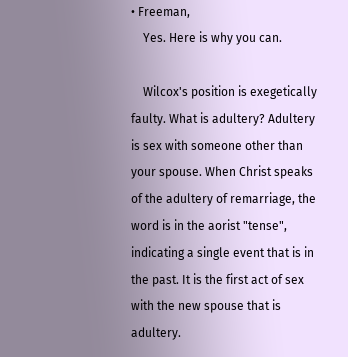• Freeman,
    Yes. Here is why you can.

    Wilcox's position is exegetically faulty. What is adultery? Adultery is sex with someone other than your spouse. When Christ speaks of the adultery of remarriage, the word is in the aorist "tense", indicating a single event that is in the past. It is the first act of sex with the new spouse that is adultery.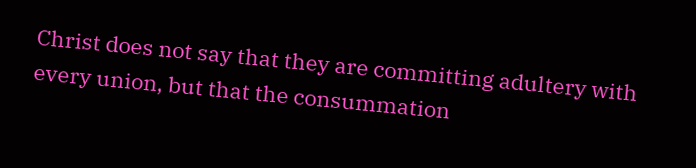Christ does not say that they are committing adultery with every union, but that the consummation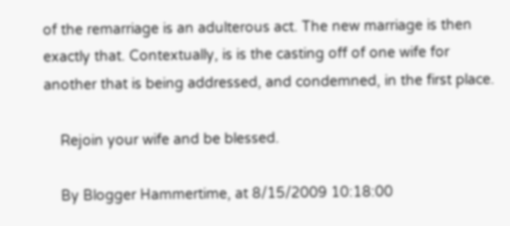of the remarriage is an adulterous act. The new marriage is then exactly that. Contextually, is is the casting off of one wife for another that is being addressed, and condemned, in the first place.

    Rejoin your wife and be blessed.

    By Blogger Hammertime, at 8/15/2009 10:18:00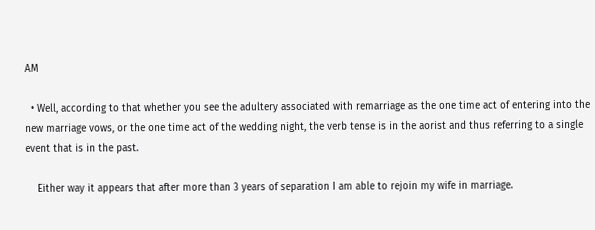AM

  • Well, according to that whether you see the adultery associated with remarriage as the one time act of entering into the new marriage vows, or the one time act of the wedding night, the verb tense is in the aorist and thus referring to a single event that is in the past.

    Either way it appears that after more than 3 years of separation I am able to rejoin my wife in marriage.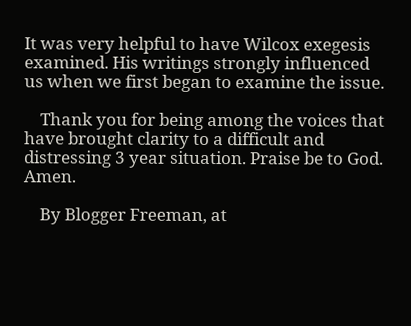It was very helpful to have Wilcox exegesis examined. His writings strongly influenced us when we first began to examine the issue.

    Thank you for being among the voices that have brought clarity to a difficult and distressing 3 year situation. Praise be to God. Amen.

    By Blogger Freeman, at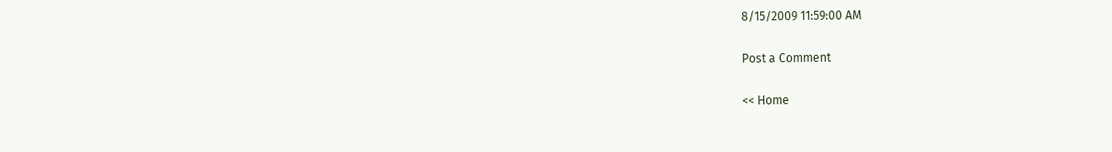8/15/2009 11:59:00 AM

Post a Comment

<< Home